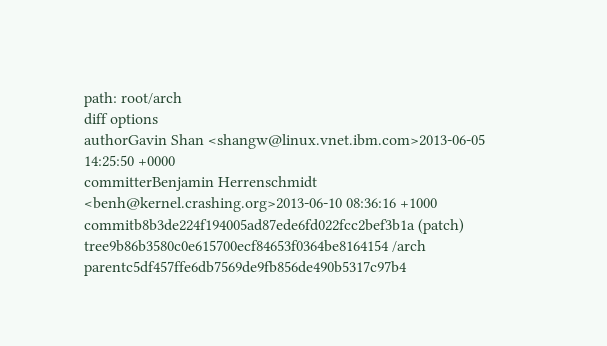path: root/arch
diff options
authorGavin Shan <shangw@linux.vnet.ibm.com>2013-06-05 14:25:50 +0000
committerBenjamin Herrenschmidt <benh@kernel.crashing.org>2013-06-10 08:36:16 +1000
commitb8b3de224f194005ad87ede6fd022fcc2bef3b1a (patch)
tree9b86b3580c0e615700ecf84653f0364be8164154 /arch
parentc5df457ffe6db7569de9fb856de490b5317c97b4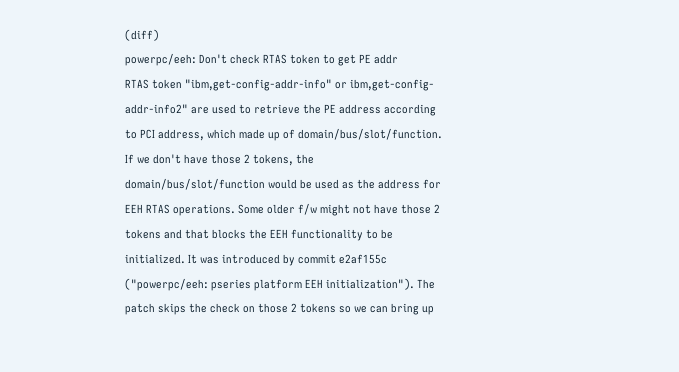(diff)
powerpc/eeh: Don't check RTAS token to get PE addr
RTAS token "ibm,get-config-addr-info" or ibm,get-config-addr-info2" are used to retrieve the PE address according to PCI address, which made up of domain/bus/slot/function. If we don't have those 2 tokens, the domain/bus/slot/function would be used as the address for EEH RTAS operations. Some older f/w might not have those 2 tokens and that blocks the EEH functionality to be initialized. It was introduced by commit e2af155c ("powerpc/eeh: pseries platform EEH initialization"). The patch skips the check on those 2 tokens so we can bring up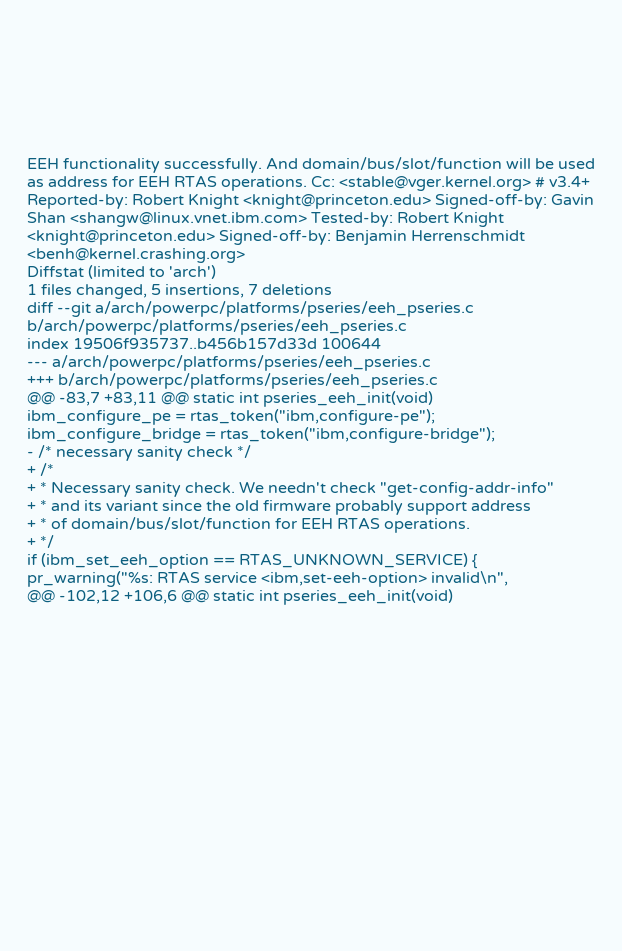EEH functionality successfully. And domain/bus/slot/function will be used as address for EEH RTAS operations. Cc: <stable@vger.kernel.org> # v3.4+ Reported-by: Robert Knight <knight@princeton.edu> Signed-off-by: Gavin Shan <shangw@linux.vnet.ibm.com> Tested-by: Robert Knight <knight@princeton.edu> Signed-off-by: Benjamin Herrenschmidt <benh@kernel.crashing.org>
Diffstat (limited to 'arch')
1 files changed, 5 insertions, 7 deletions
diff --git a/arch/powerpc/platforms/pseries/eeh_pseries.c b/arch/powerpc/platforms/pseries/eeh_pseries.c
index 19506f935737..b456b157d33d 100644
--- a/arch/powerpc/platforms/pseries/eeh_pseries.c
+++ b/arch/powerpc/platforms/pseries/eeh_pseries.c
@@ -83,7 +83,11 @@ static int pseries_eeh_init(void)
ibm_configure_pe = rtas_token("ibm,configure-pe");
ibm_configure_bridge = rtas_token("ibm,configure-bridge");
- /* necessary sanity check */
+ /*
+ * Necessary sanity check. We needn't check "get-config-addr-info"
+ * and its variant since the old firmware probably support address
+ * of domain/bus/slot/function for EEH RTAS operations.
+ */
if (ibm_set_eeh_option == RTAS_UNKNOWN_SERVICE) {
pr_warning("%s: RTAS service <ibm,set-eeh-option> invalid\n",
@@ -102,12 +106,6 @@ static int pseries_eeh_init(void)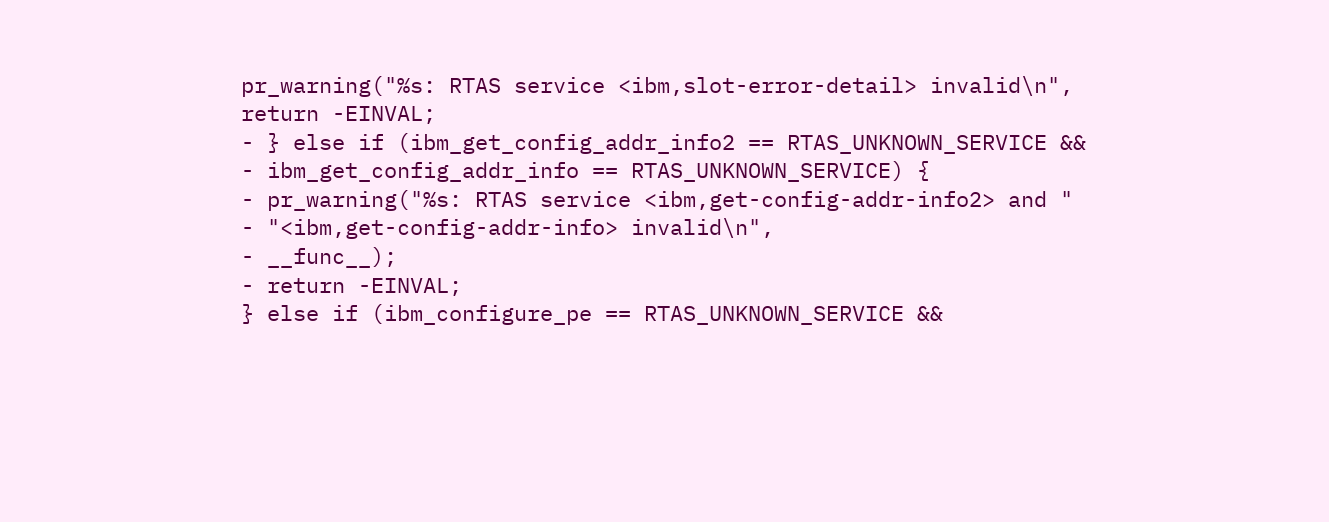pr_warning("%s: RTAS service <ibm,slot-error-detail> invalid\n",
return -EINVAL;
- } else if (ibm_get_config_addr_info2 == RTAS_UNKNOWN_SERVICE &&
- ibm_get_config_addr_info == RTAS_UNKNOWN_SERVICE) {
- pr_warning("%s: RTAS service <ibm,get-config-addr-info2> and "
- "<ibm,get-config-addr-info> invalid\n",
- __func__);
- return -EINVAL;
} else if (ibm_configure_pe == RTAS_UNKNOWN_SERVICE &&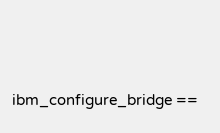ibm_configure_bridge ==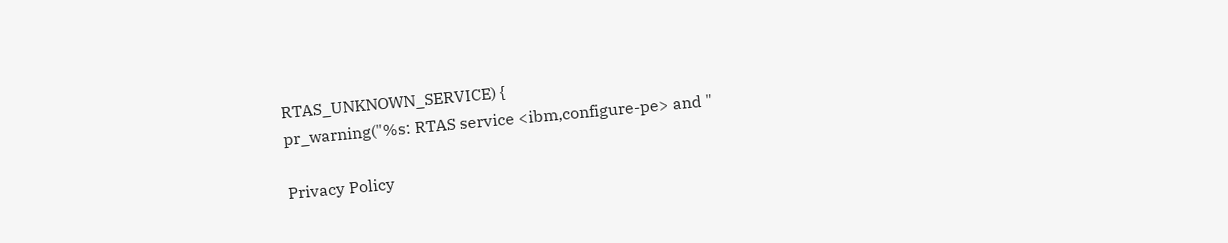RTAS_UNKNOWN_SERVICE) {
pr_warning("%s: RTAS service <ibm,configure-pe> and "

Privacy Policy